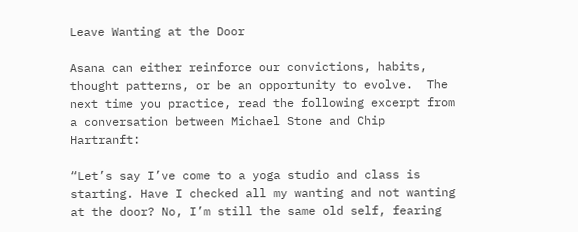Leave Wanting at the Door

Asana can either reinforce our convictions, habits, thought patterns, or be an opportunity to evolve.  The next time you practice, read the following excerpt from a conversation between Michael Stone and Chip Hartranft:

“Let’s say I’ve come to a yoga studio and class is starting. Have I checked all my wanting and not wanting at the door? No, I’m still the same old self, fearing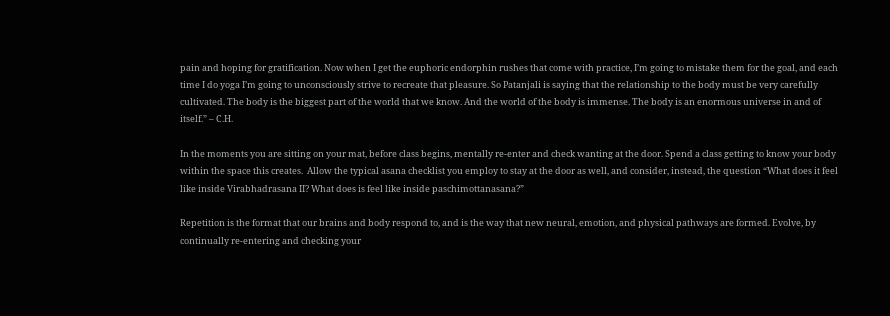pain and hoping for gratification. Now when I get the euphoric endorphin rushes that come with practice, I’m going to mistake them for the goal, and each time I do yoga I’m going to unconsciously strive to recreate that pleasure. So Patanjali is saying that the relationship to the body must be very carefully cultivated. The body is the biggest part of the world that we know. And the world of the body is immense. The body is an enormous universe in and of itself.” – C.H.

In the moments you are sitting on your mat, before class begins, mentally re-enter and check wanting at the door. Spend a class getting to know your body within the space this creates.  Allow the typical asana checklist you employ to stay at the door as well, and consider, instead, the question “What does it feel like inside Virabhadrasana II? What does is feel like inside paschimottanasana?”

Repetition is the format that our brains and body respond to, and is the way that new neural, emotion, and physical pathways are formed. Evolve, by continually re-entering and checking your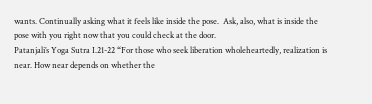wants. Continually asking what it feels like inside the pose.  Ask, also, what is inside the pose with you right now that you could check at the door.
Patanjali’s Yoga Sutra I.21-22 “For those who seek liberation wholeheartedly, realization is near. How near depends on whether the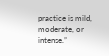practice is mild, moderate, or intense.”